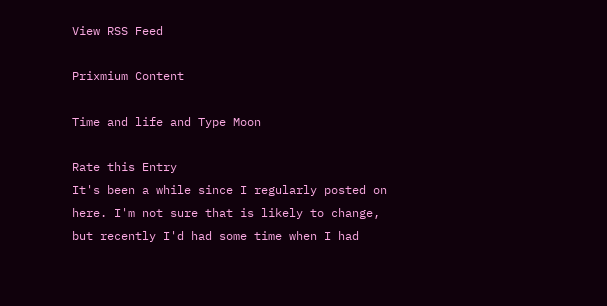View RSS Feed

Prixmium Content

Time and life and Type Moon

Rate this Entry
It's been a while since I regularly posted on here. I'm not sure that is likely to change, but recently I'd had some time when I had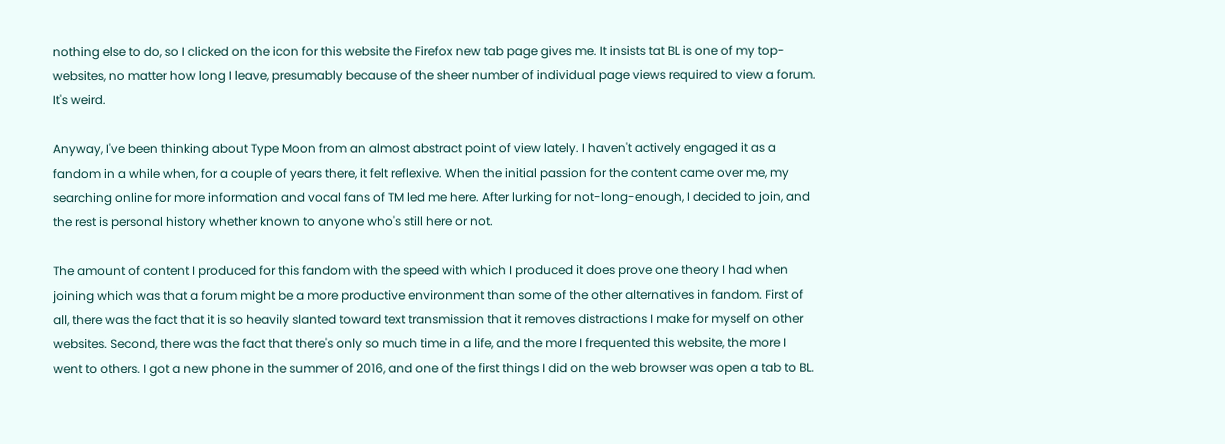nothing else to do, so I clicked on the icon for this website the Firefox new tab page gives me. It insists tat BL is one of my top-websites, no matter how long I leave, presumably because of the sheer number of individual page views required to view a forum. It's weird.

Anyway, I've been thinking about Type Moon from an almost abstract point of view lately. I haven't actively engaged it as a fandom in a while when, for a couple of years there, it felt reflexive. When the initial passion for the content came over me, my searching online for more information and vocal fans of TM led me here. After lurking for not-long-enough, I decided to join, and the rest is personal history whether known to anyone who's still here or not.

The amount of content I produced for this fandom with the speed with which I produced it does prove one theory I had when joining which was that a forum might be a more productive environment than some of the other alternatives in fandom. First of all, there was the fact that it is so heavily slanted toward text transmission that it removes distractions I make for myself on other websites. Second, there was the fact that there's only so much time in a life, and the more I frequented this website, the more I went to others. I got a new phone in the summer of 2016, and one of the first things I did on the web browser was open a tab to BL.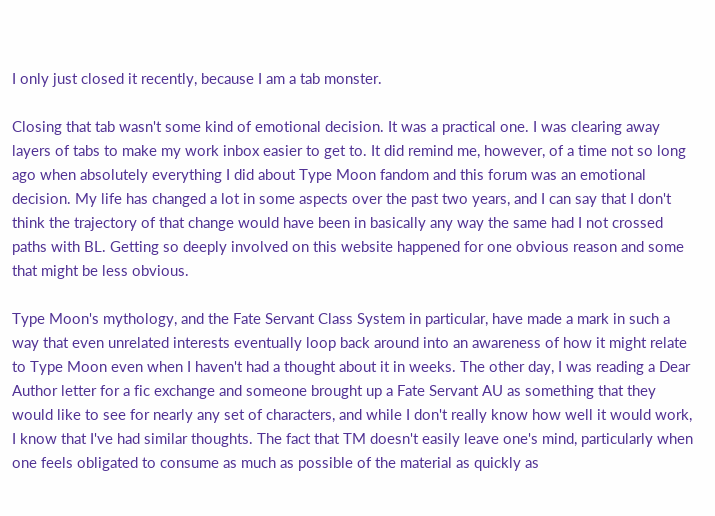I only just closed it recently, because I am a tab monster.

Closing that tab wasn't some kind of emotional decision. It was a practical one. I was clearing away layers of tabs to make my work inbox easier to get to. It did remind me, however, of a time not so long ago when absolutely everything I did about Type Moon fandom and this forum was an emotional decision. My life has changed a lot in some aspects over the past two years, and I can say that I don't think the trajectory of that change would have been in basically any way the same had I not crossed paths with BL. Getting so deeply involved on this website happened for one obvious reason and some that might be less obvious.

Type Moon's mythology, and the Fate Servant Class System in particular, have made a mark in such a way that even unrelated interests eventually loop back around into an awareness of how it might relate to Type Moon even when I haven't had a thought about it in weeks. The other day, I was reading a Dear Author letter for a fic exchange and someone brought up a Fate Servant AU as something that they would like to see for nearly any set of characters, and while I don't really know how well it would work, I know that I've had similar thoughts. The fact that TM doesn't easily leave one's mind, particularly when one feels obligated to consume as much as possible of the material as quickly as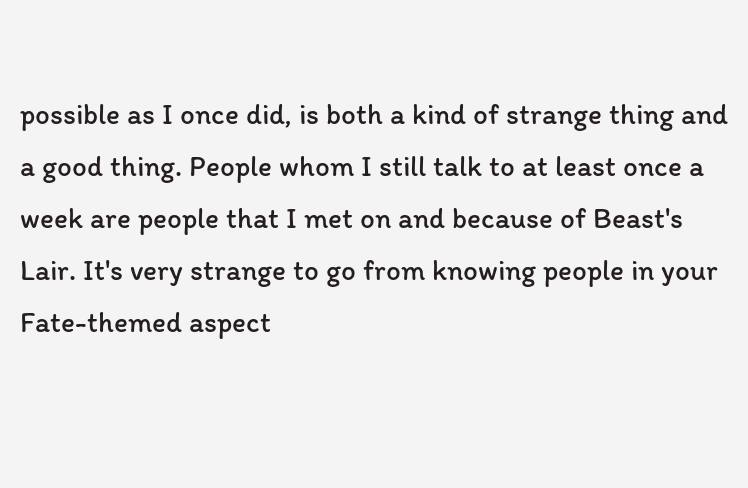possible as I once did, is both a kind of strange thing and a good thing. People whom I still talk to at least once a week are people that I met on and because of Beast's Lair. It's very strange to go from knowing people in your Fate-themed aspect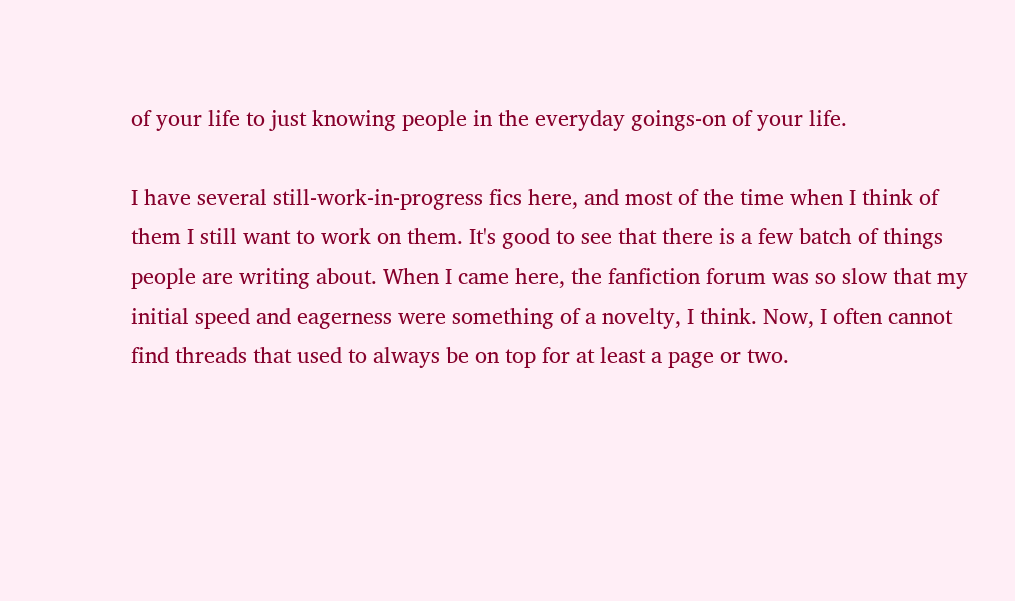of your life to just knowing people in the everyday goings-on of your life.

I have several still-work-in-progress fics here, and most of the time when I think of them I still want to work on them. It's good to see that there is a few batch of things people are writing about. When I came here, the fanfiction forum was so slow that my initial speed and eagerness were something of a novelty, I think. Now, I often cannot find threads that used to always be on top for at least a page or two.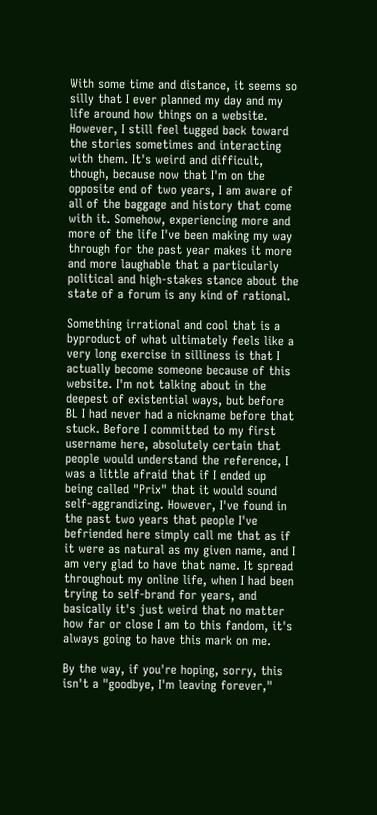With some time and distance, it seems so silly that I ever planned my day and my life around how things on a website. However, I still feel tugged back toward the stories sometimes and interacting with them. It's weird and difficult, though, because now that I'm on the opposite end of two years, I am aware of all of the baggage and history that come with it. Somehow, experiencing more and more of the life I've been making my way through for the past year makes it more and more laughable that a particularly political and high-stakes stance about the state of a forum is any kind of rational.

Something irrational and cool that is a byproduct of what ultimately feels like a very long exercise in silliness is that I actually become someone because of this website. I'm not talking about in the deepest of existential ways, but before BL I had never had a nickname before that stuck. Before I committed to my first username here, absolutely certain that people would understand the reference, I was a little afraid that if I ended up being called "Prix" that it would sound self-aggrandizing. However, I've found in the past two years that people I've befriended here simply call me that as if it were as natural as my given name, and I am very glad to have that name. It spread throughout my online life, when I had been trying to self-brand for years, and basically it's just weird that no matter how far or close I am to this fandom, it's always going to have this mark on me.

By the way, if you're hoping, sorry, this isn't a "goodbye, I'm leaving forever,"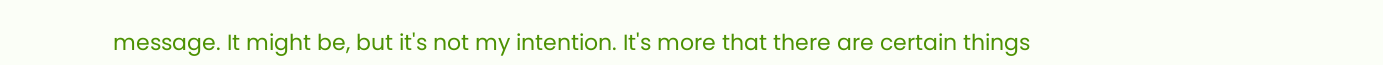message. It might be, but it's not my intention. It's more that there are certain things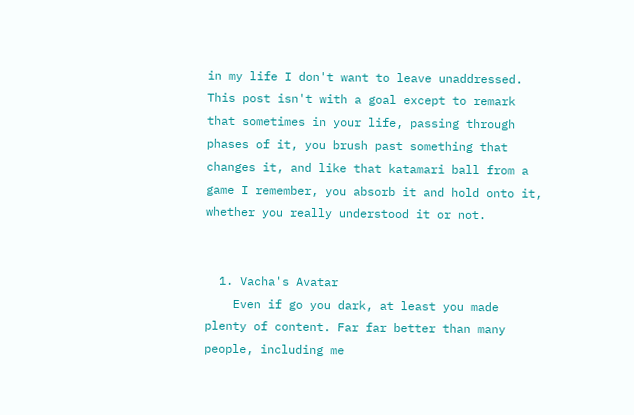in my life I don't want to leave unaddressed. This post isn't with a goal except to remark that sometimes in your life, passing through phases of it, you brush past something that changes it, and like that katamari ball from a game I remember, you absorb it and hold onto it, whether you really understood it or not.


  1. Vacha's Avatar
    Even if go you dark, at least you made plenty of content. Far far better than many people, including me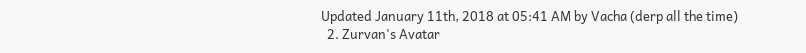Updated January 11th, 2018 at 05:41 AM by Vacha (derp all the time)
  2. Zurvan's Avatar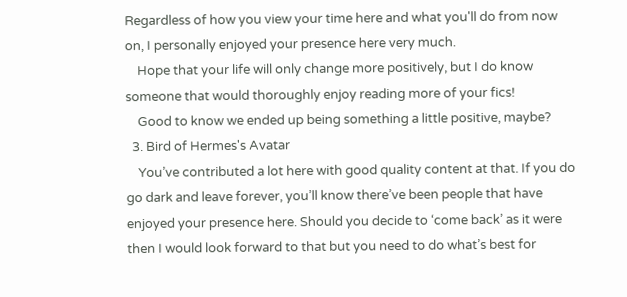Regardless of how you view your time here and what you'll do from now on, I personally enjoyed your presence here very much.
    Hope that your life will only change more positively, but I do know someone that would thoroughly enjoy reading more of your fics!
    Good to know we ended up being something a little positive, maybe?
  3. Bird of Hermes's Avatar
    You’ve contributed a lot here with good quality content at that. If you do go dark and leave forever, you’ll know there’ve been people that have enjoyed your presence here. Should you decide to ‘come back’ as it were then I would look forward to that but you need to do what’s best for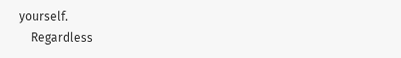yourself.
    Regardless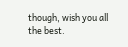though, wish you all the best.